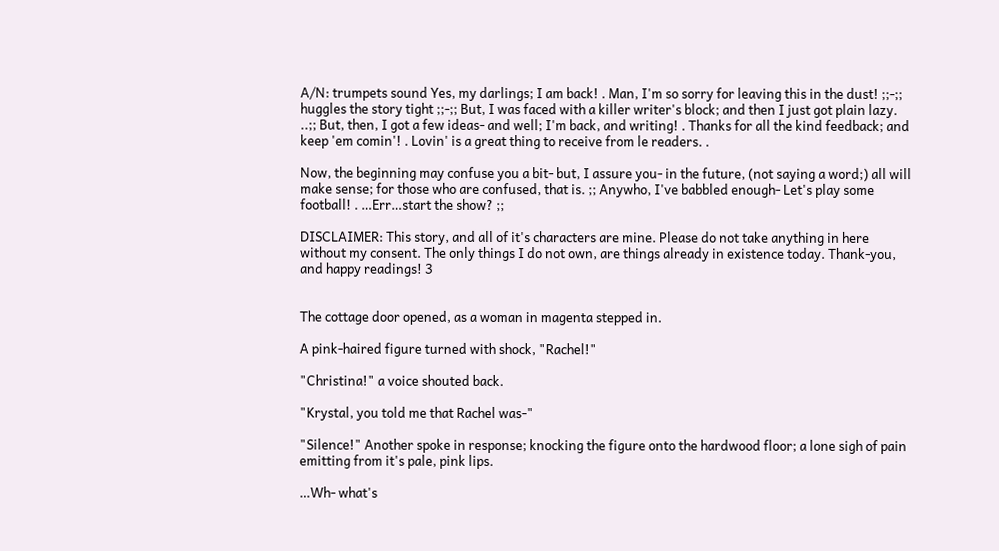A/N: trumpets sound Yes, my darlings; I am back! . Man, I'm so sorry for leaving this in the dust! ;;-;; huggles the story tight ;;-;; But, I was faced with a killer writer's block; and then I just got plain lazy. ..;; But, then, I got a few ideas- and well; I'm back, and writing! . Thanks for all the kind feedback; and keep 'em comin'! . Lovin' is a great thing to receive from le readers. .

Now, the beginning may confuse you a bit- but, I assure you- in the future, (not saying a word;) all will make sense; for those who are confused, that is. ;; Anywho, I've babbled enough- Let's play some football! . …Err…start the show? ;;

DISCLAIMER: This story, and all of it's characters are mine. Please do not take anything in here without my consent. The only things I do not own, are things already in existence today. Thank-you, and happy readings! 3


The cottage door opened, as a woman in magenta stepped in.

A pink-haired figure turned with shock, "Rachel!"

"Christina!" a voice shouted back.

"Krystal, you told me that Rachel was-"

"Silence!" Another spoke in response; knocking the figure onto the hardwood floor; a lone sigh of pain emitting from it's pale, pink lips.

…Wh- what's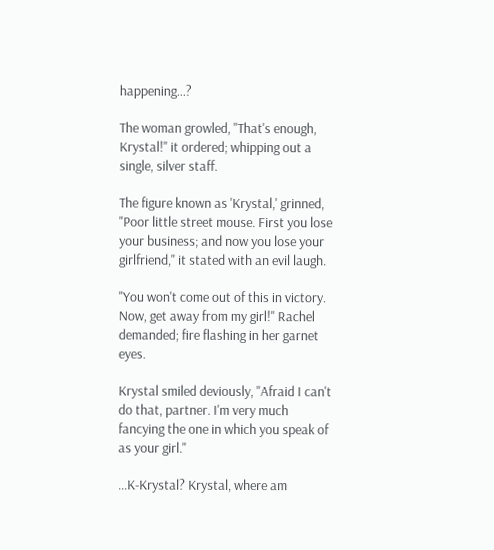happening…?

The woman growled, "That's enough, Krystal!" it ordered; whipping out a single, silver staff.

The figure known as 'Krystal,' grinned, "Poor little street mouse. First you lose your business; and now you lose your girlfriend," it stated with an evil laugh.

"You won't come out of this in victory. Now, get away from my girl!" Rachel demanded; fire flashing in her garnet eyes.

Krystal smiled deviously, "Afraid I can't do that, partner. I'm very much fancying the one in which you speak of as your girl."

…K-Krystal? Krystal, where am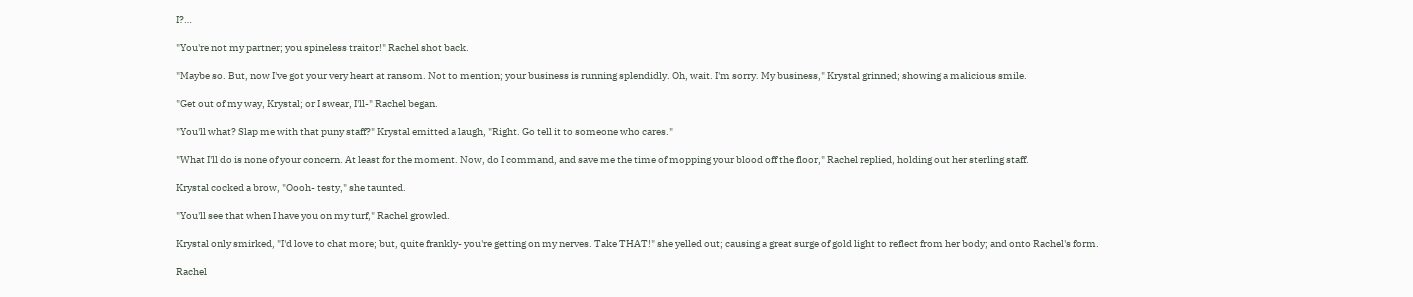I?…

"You're not my partner; you spineless traitor!" Rachel shot back.

"Maybe so. But, now I've got your very heart at ransom. Not to mention; your business is running splendidly. Oh, wait. I'm sorry. My business," Krystal grinned; showing a malicious smile.

"Get out of my way, Krystal; or I swear, I'll-" Rachel began.

"You'll what? Slap me with that puny staff?" Krystal emitted a laugh, "Right. Go tell it to someone who cares."

"What I'll do is none of your concern. At least for the moment. Now, do I command, and save me the time of mopping your blood off the floor," Rachel replied, holding out her sterling staff.

Krystal cocked a brow, "Oooh- testy," she taunted.

"You'll see that when I have you on my turf," Rachel growled.

Krystal only smirked, "I'd love to chat more; but, quite frankly- you're getting on my nerves. Take THAT!" she yelled out; causing a great surge of gold light to reflect from her body; and onto Rachel's form.

Rachel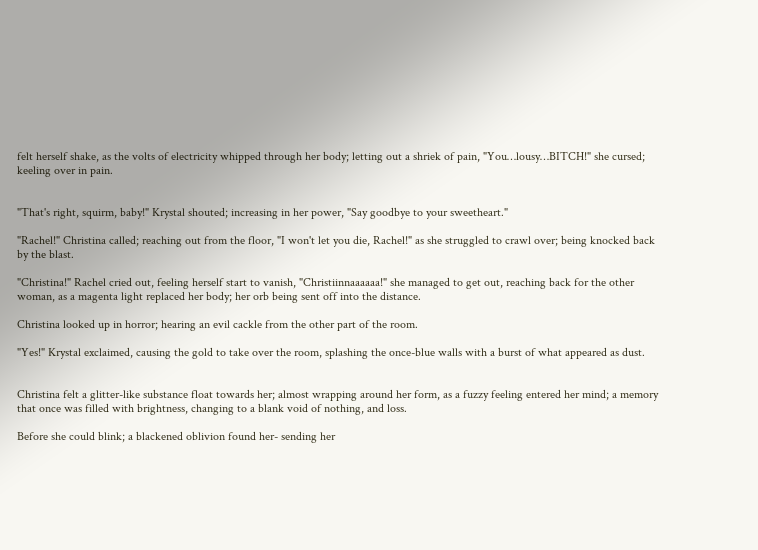felt herself shake, as the volts of electricity whipped through her body; letting out a shriek of pain, "You…lousy…BITCH!" she cursed; keeling over in pain.


"That's right, squirm, baby!" Krystal shouted; increasing in her power, "Say goodbye to your sweetheart."

"Rachel!" Christina called; reaching out from the floor, "I won't let you die, Rachel!" as she struggled to crawl over; being knocked back by the blast.

"Christina!" Rachel cried out, feeling herself start to vanish, "Christiinnaaaaaa!" she managed to get out, reaching back for the other woman, as a magenta light replaced her body; her orb being sent off into the distance.

Christina looked up in horror; hearing an evil cackle from the other part of the room.

"Yes!" Krystal exclaimed, causing the gold to take over the room, splashing the once-blue walls with a burst of what appeared as dust.


Christina felt a glitter-like substance float towards her; almost wrapping around her form, as a fuzzy feeling entered her mind; a memory that once was filled with brightness, changing to a blank void of nothing, and loss.

Before she could blink; a blackened oblivion found her- sending her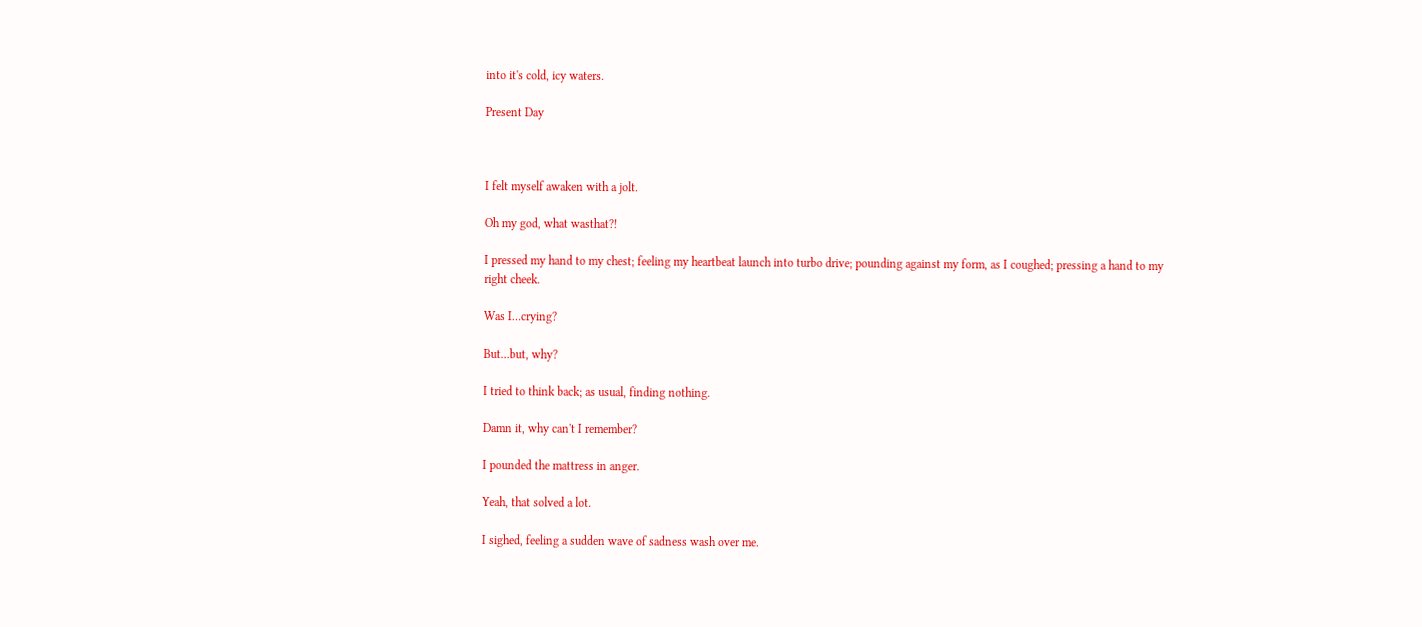into it's cold, icy waters.

Present Day



I felt myself awaken with a jolt.

Oh my god, what wasthat?!

I pressed my hand to my chest; feeling my heartbeat launch into turbo drive; pounding against my form, as I coughed; pressing a hand to my right cheek.

Was I…crying?

But…but, why?

I tried to think back; as usual, finding nothing.

Damn it, why can't I remember?

I pounded the mattress in anger.

Yeah, that solved a lot.

I sighed, feeling a sudden wave of sadness wash over me.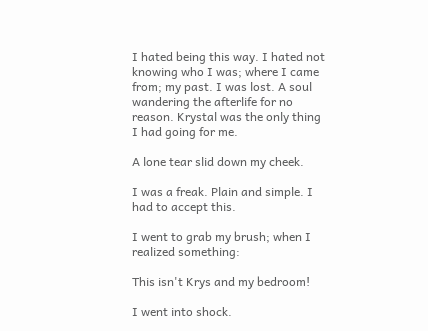I hated being this way. I hated not knowing who I was; where I came from; my past. I was lost. A soul wandering the afterlife for no reason. Krystal was the only thing I had going for me.

A lone tear slid down my cheek.

I was a freak. Plain and simple. I had to accept this.

I went to grab my brush; when I realized something:

This isn't Krys and my bedroom!

I went into shock.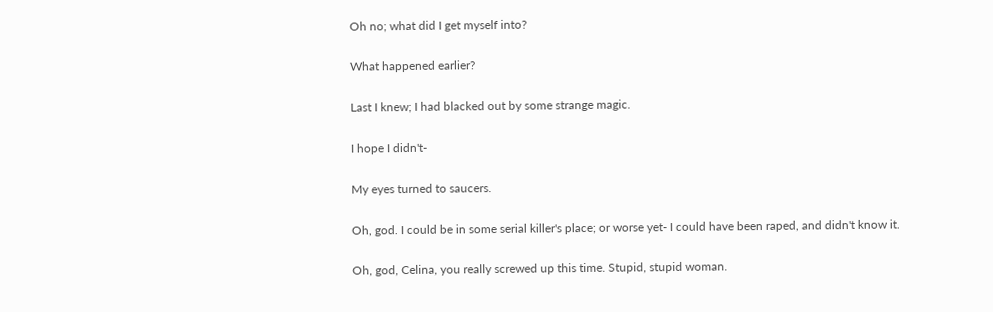Oh no; what did I get myself into?

What happened earlier?

Last I knew; I had blacked out by some strange magic.

I hope I didn't-

My eyes turned to saucers.

Oh, god. I could be in some serial killer's place; or worse yet- I could have been raped, and didn't know it.

Oh, god, Celina, you really screwed up this time. Stupid, stupid woman.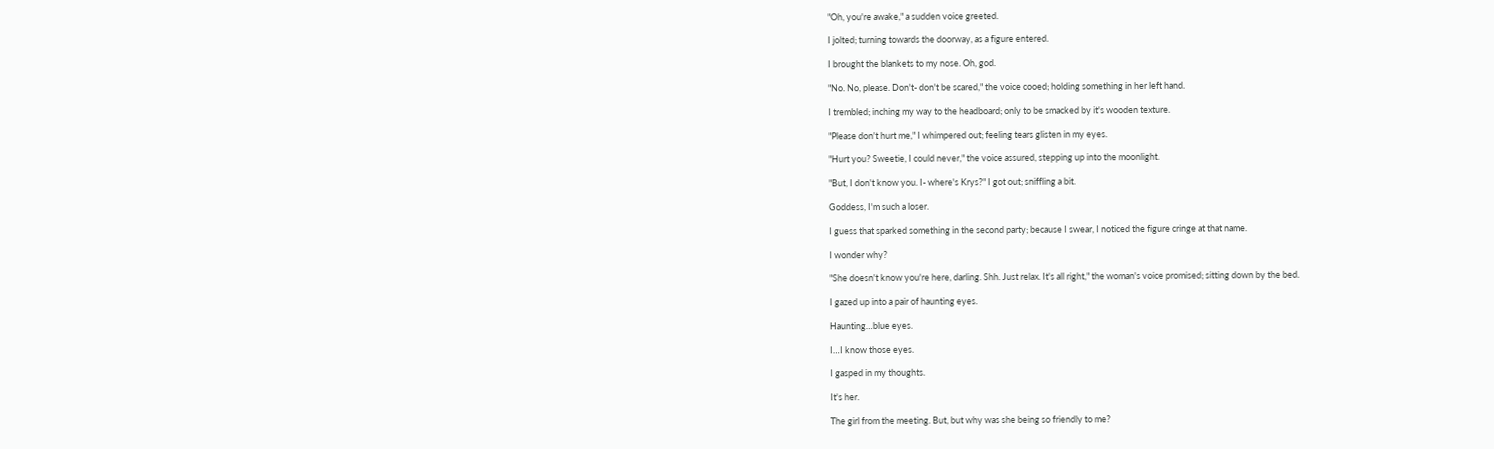"Oh, you're awake," a sudden voice greeted.

I jolted; turning towards the doorway, as a figure entered.

I brought the blankets to my nose. Oh, god.

"No. No, please. Don't- don't be scared," the voice cooed; holding something in her left hand.

I trembled; inching my way to the headboard; only to be smacked by it's wooden texture.

"Please don't hurt me," I whimpered out; feeling tears glisten in my eyes.

"Hurt you? Sweetie, I could never," the voice assured, stepping up into the moonlight.

"But, I don't know you. I- where's Krys?" I got out; sniffling a bit.

Goddess, I'm such a loser.

I guess that sparked something in the second party; because I swear, I noticed the figure cringe at that name.

I wonder why?

"She doesn't know you're here, darling. Shh. Just relax. It's all right," the woman's voice promised; sitting down by the bed.

I gazed up into a pair of haunting eyes.

Haunting…blue eyes.

I…I know those eyes.

I gasped in my thoughts.

It's her.

The girl from the meeting. But, but why was she being so friendly to me?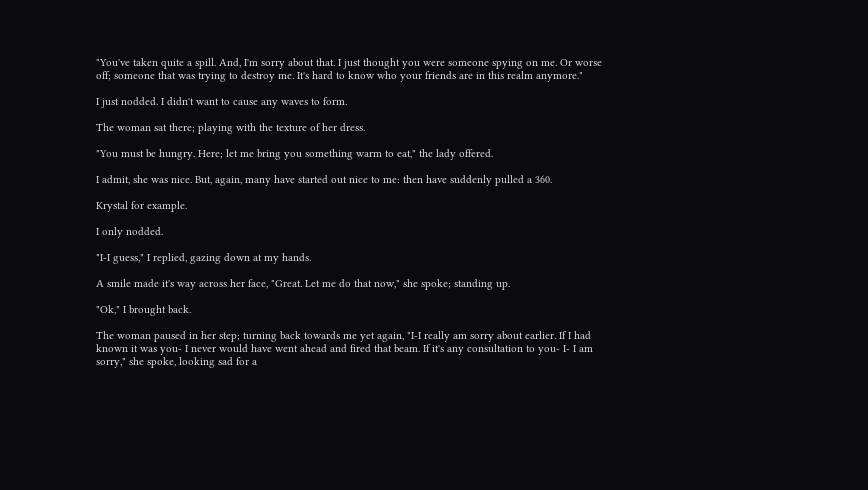"You've taken quite a spill. And, I'm sorry about that. I just thought you were someone spying on me. Or worse off; someone that was trying to destroy me. It's hard to know who your friends are in this realm anymore."

I just nodded. I didn't want to cause any waves to form.

The woman sat there; playing with the texture of her dress.

"You must be hungry. Here; let me bring you something warm to eat," the lady offered.

I admit, she was nice. But, again, many have started out nice to me: then have suddenly pulled a 360.

Krystal for example.

I only nodded.

"I-I guess," I replied, gazing down at my hands.

A smile made it's way across her face, "Great. Let me do that now," she spoke; standing up.

"Ok," I brought back.

The woman paused in her step; turning back towards me yet again, "I-I really am sorry about earlier. If I had known it was you- I never would have went ahead and fired that beam. If it's any consultation to you- I- I am sorry," she spoke, looking sad for a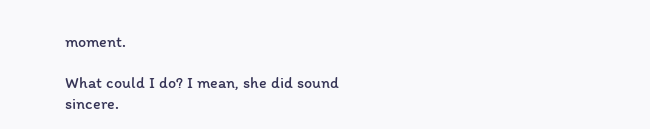moment.

What could I do? I mean, she did sound sincere.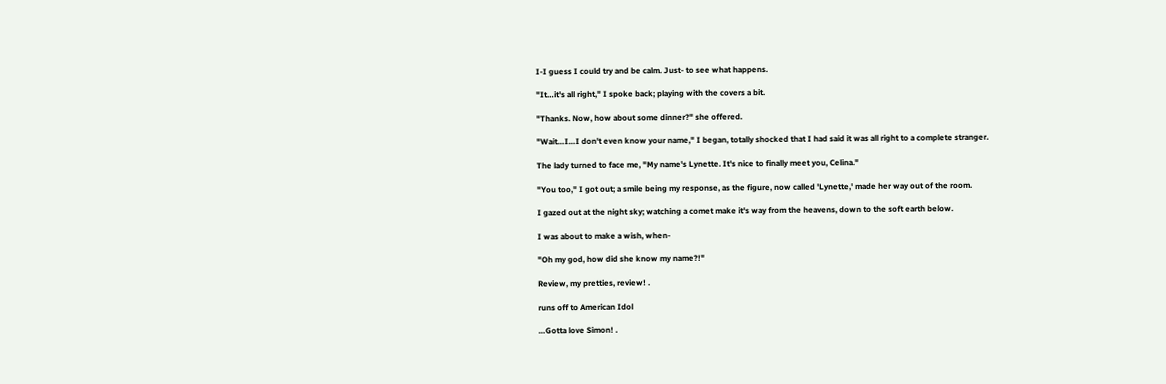I-I guess I could try and be calm. Just- to see what happens.

"It…it's all right," I spoke back; playing with the covers a bit.

"Thanks. Now, how about some dinner?" she offered.

"Wait…I…I don't even know your name," I began, totally shocked that I had said it was all right to a complete stranger.

The lady turned to face me, "My name's Lynette. It's nice to finally meet you, Celina."

"You too," I got out; a smile being my response, as the figure, now called 'Lynette,' made her way out of the room.

I gazed out at the night sky; watching a comet make it's way from the heavens, down to the soft earth below.

I was about to make a wish, when-

"Oh my god, how did she know my name?!"

Review, my pretties, review! .

runs off to American Idol

…Gotta love Simon! .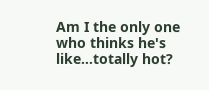Am I the only one who thinks he's like…totally hot?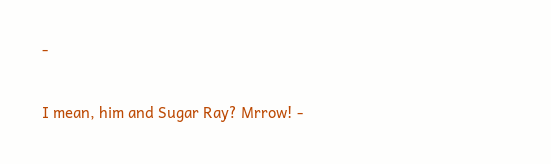-

I mean, him and Sugar Ray? Mrrow! -